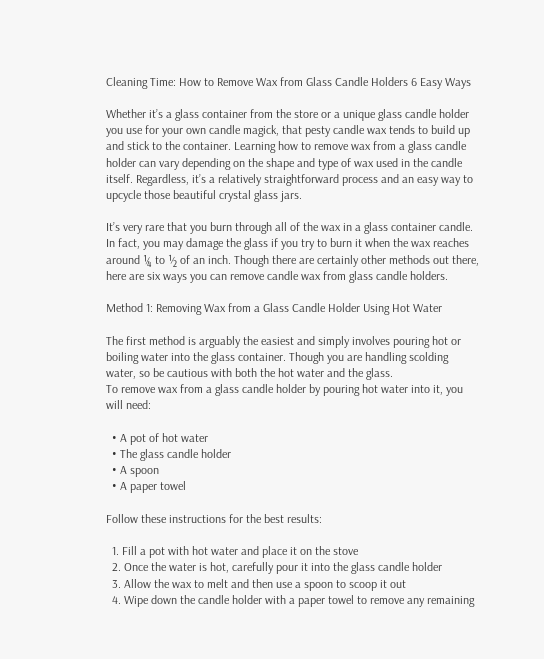Cleaning Time: How to Remove Wax from Glass Candle Holders 6 Easy Ways

Whether it’s a glass container from the store or a unique glass candle holder you use for your own candle magick, that pesty candle wax tends to build up and stick to the container. Learning how to remove wax from a glass candle holder can vary depending on the shape and type of wax used in the candle itself. Regardless, it’s a relatively straightforward process and an easy way to upcycle those beautiful crystal glass jars.

It’s very rare that you burn through all of the wax in a glass container candle. In fact, you may damage the glass if you try to burn it when the wax reaches around ¼ to ½ of an inch. Though there are certainly other methods out there, here are six ways you can remove candle wax from glass candle holders.

Method 1: Removing Wax from a Glass Candle Holder Using Hot Water

The first method is arguably the easiest and simply involves pouring hot or boiling water into the glass container. Though you are handling scolding water, so be cautious with both the hot water and the glass.
To remove wax from a glass candle holder by pouring hot water into it, you will need:

  • A pot of hot water
  • The glass candle holder
  • A spoon
  • A paper towel

Follow these instructions for the best results:

  1. Fill a pot with hot water and place it on the stove
  2. Once the water is hot, carefully pour it into the glass candle holder
  3. Allow the wax to melt and then use a spoon to scoop it out
  4. Wipe down the candle holder with a paper towel to remove any remaining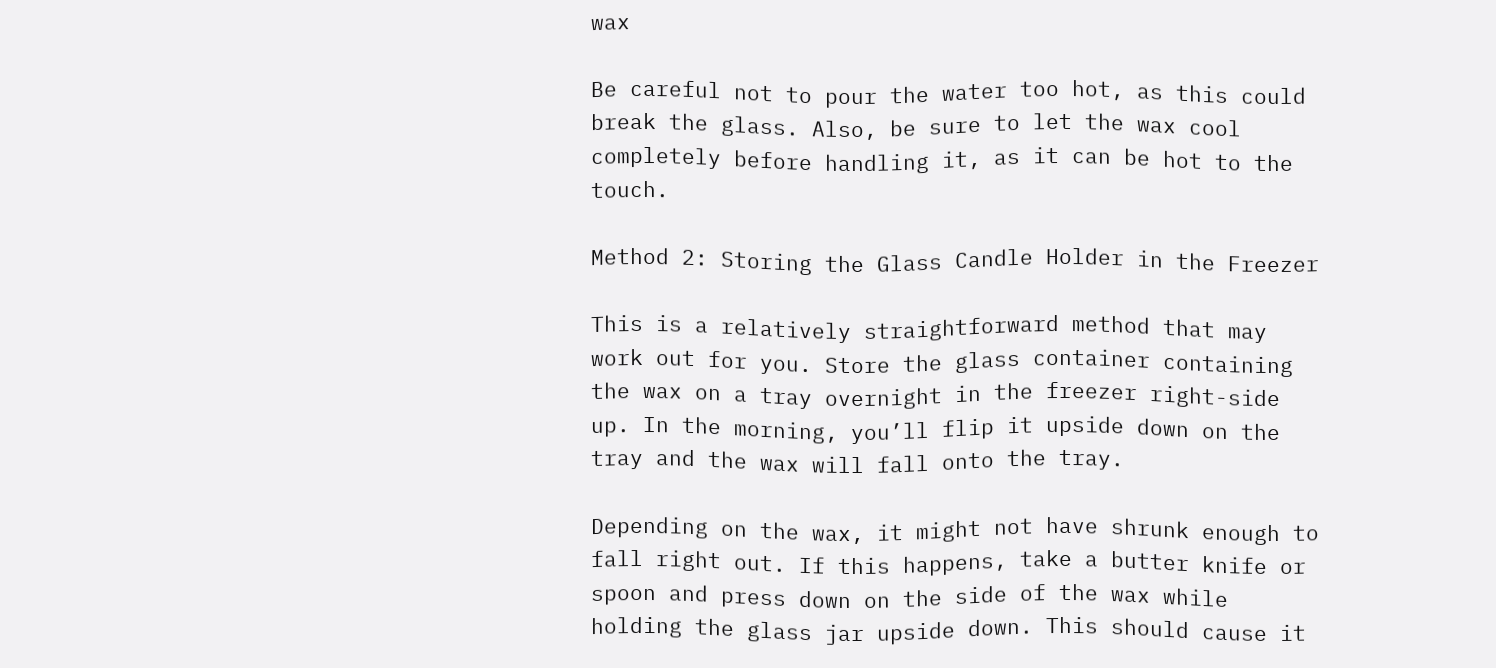wax

Be careful not to pour the water too hot, as this could break the glass. Also, be sure to let the wax cool completely before handling it, as it can be hot to the touch.

Method 2: Storing the Glass Candle Holder in the Freezer

This is a relatively straightforward method that may work out for you. Store the glass container containing the wax on a tray overnight in the freezer right-side up. In the morning, you’ll flip it upside down on the tray and the wax will fall onto the tray.

Depending on the wax, it might not have shrunk enough to fall right out. If this happens, take a butter knife or spoon and press down on the side of the wax while holding the glass jar upside down. This should cause it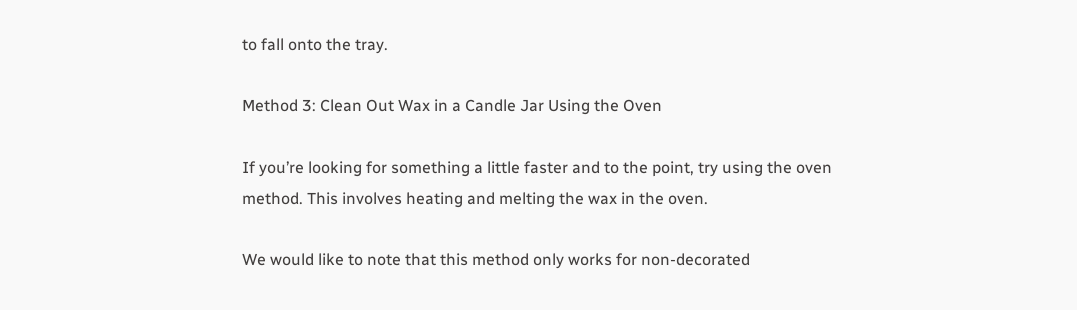to fall onto the tray.

Method 3: Clean Out Wax in a Candle Jar Using the Oven

If you’re looking for something a little faster and to the point, try using the oven method. This involves heating and melting the wax in the oven.

We would like to note that this method only works for non-decorated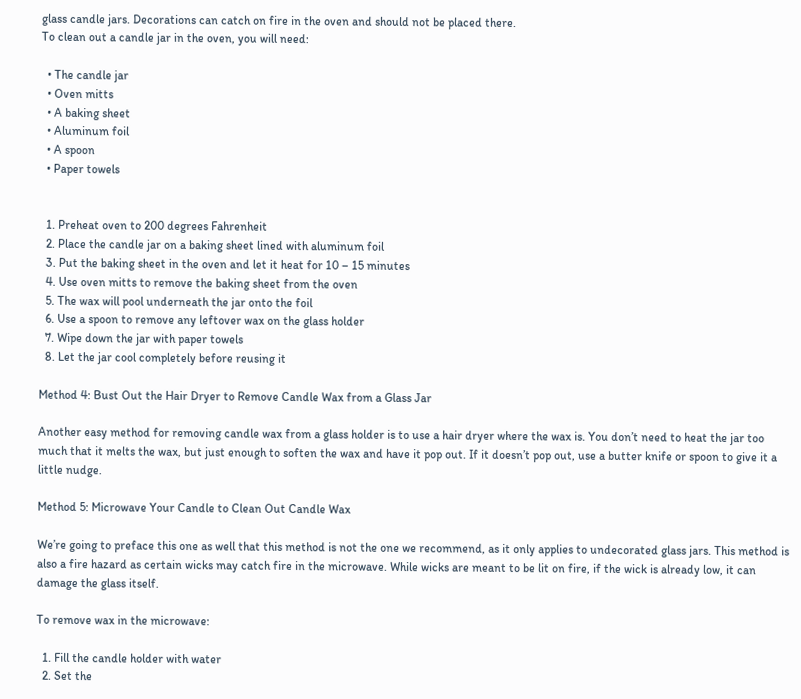glass candle jars. Decorations can catch on fire in the oven and should not be placed there.
To clean out a candle jar in the oven, you will need:

  • The candle jar
  • Oven mitts
  • A baking sheet
  • Aluminum foil
  • A spoon
  • Paper towels


  1. Preheat oven to 200 degrees Fahrenheit
  2. Place the candle jar on a baking sheet lined with aluminum foil
  3. Put the baking sheet in the oven and let it heat for 10 – 15 minutes
  4. Use oven mitts to remove the baking sheet from the oven
  5. The wax will pool underneath the jar onto the foil
  6. Use a spoon to remove any leftover wax on the glass holder
  7. Wipe down the jar with paper towels
  8. Let the jar cool completely before reusing it

Method 4: Bust Out the Hair Dryer to Remove Candle Wax from a Glass Jar

Another easy method for removing candle wax from a glass holder is to use a hair dryer where the wax is. You don’t need to heat the jar too much that it melts the wax, but just enough to soften the wax and have it pop out. If it doesn’t pop out, use a butter knife or spoon to give it a little nudge.

Method 5: Microwave Your Candle to Clean Out Candle Wax

We’re going to preface this one as well that this method is not the one we recommend, as it only applies to undecorated glass jars. This method is also a fire hazard as certain wicks may catch fire in the microwave. While wicks are meant to be lit on fire, if the wick is already low, it can damage the glass itself.

To remove wax in the microwave:

  1. Fill the candle holder with water
  2. Set the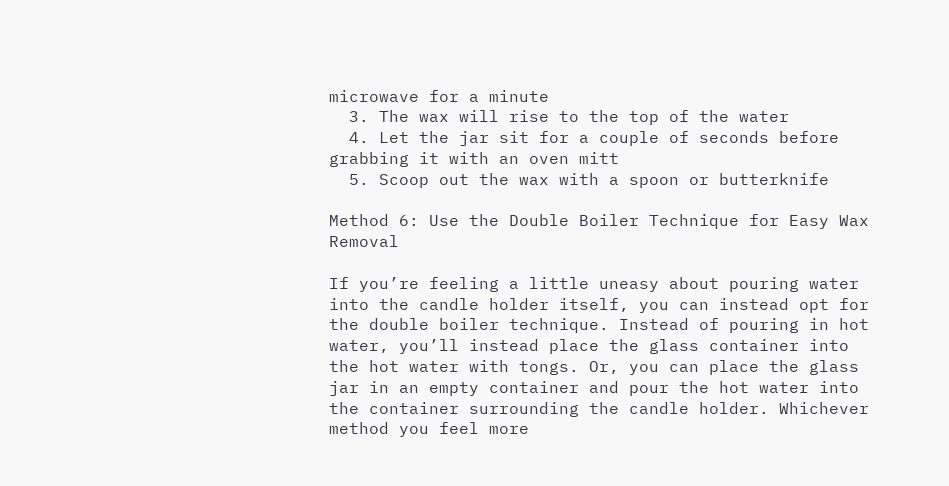microwave for a minute
  3. The wax will rise to the top of the water
  4. Let the jar sit for a couple of seconds before grabbing it with an oven mitt
  5. Scoop out the wax with a spoon or butterknife

Method 6: Use the Double Boiler Technique for Easy Wax Removal

If you’re feeling a little uneasy about pouring water into the candle holder itself, you can instead opt for the double boiler technique. Instead of pouring in hot water, you’ll instead place the glass container into the hot water with tongs. Or, you can place the glass jar in an empty container and pour the hot water into the container surrounding the candle holder. Whichever method you feel more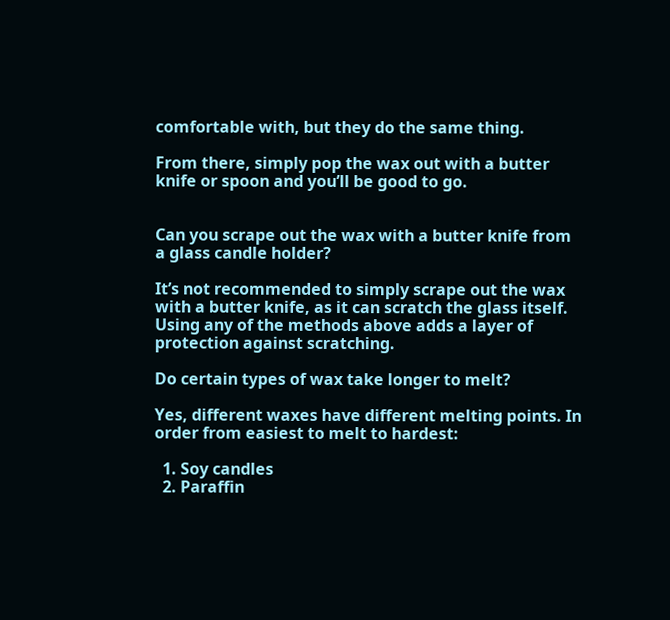comfortable with, but they do the same thing.

From there, simply pop the wax out with a butter knife or spoon and you’ll be good to go.


Can you scrape out the wax with a butter knife from a glass candle holder?

It’s not recommended to simply scrape out the wax with a butter knife, as it can scratch the glass itself. Using any of the methods above adds a layer of protection against scratching.

Do certain types of wax take longer to melt?

Yes, different waxes have different melting points. In order from easiest to melt to hardest:

  1. Soy candles
  2. Paraffin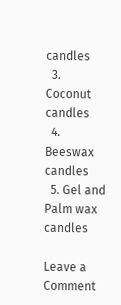candles
  3. Coconut candles
  4. Beeswax candles
  5. Gel and Palm wax candles

Leave a Comment